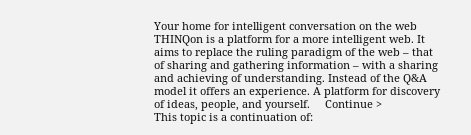Your home for intelligent conversation on the web
THINQon is a platform for a more intelligent web. It aims to replace the ruling paradigm of the web – that of sharing and gathering information – with a sharing and achieving of understanding. Instead of the Q&A model it offers an experience. A platform for discovery of ideas, people, and yourself.     Continue >
This topic is a continuation of: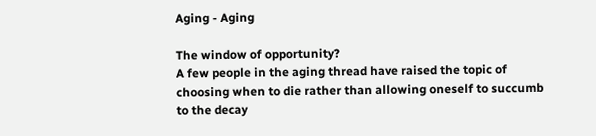Aging - Aging

The window of opportunity?
A few people in the aging thread have raised the topic of choosing when to die rather than allowing oneself to succumb to the decay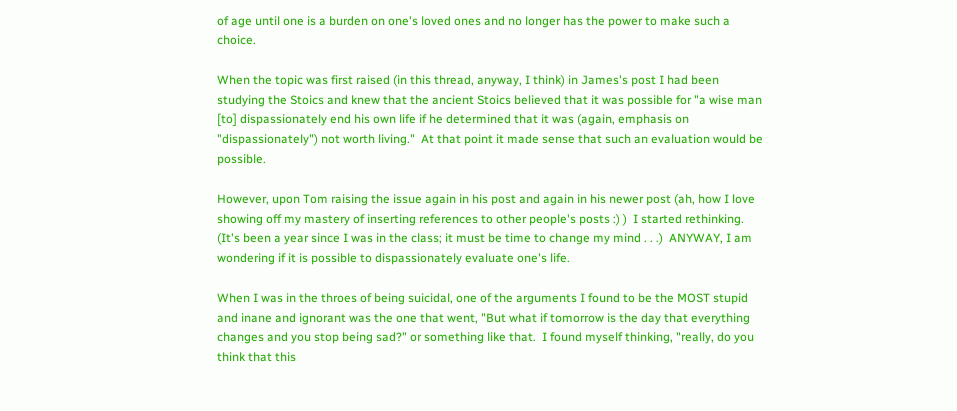of age until one is a burden on one's loved ones and no longer has the power to make such a choice.

When the topic was first raised (in this thread, anyway, I think) in James's post I had been studying the Stoics and knew that the ancient Stoics believed that it was possible for "a wise man [to] dispassionately end his own life if he determined that it was (again, emphasis on "dispassionately") not worth living."  At that point it made sense that such an evaluation would be possible.

However, upon Tom raising the issue again in his post and again in his newer post (ah, how I love showing off my mastery of inserting references to other people's posts :) )  I started rethinking.  (It's been a year since I was in the class; it must be time to change my mind . . .)  ANYWAY, I am wondering if it is possible to dispassionately evaluate one's life.

When I was in the throes of being suicidal, one of the arguments I found to be the MOST stupid and inane and ignorant was the one that went, "But what if tomorrow is the day that everything changes and you stop being sad?" or something like that.  I found myself thinking, "really, do you think that this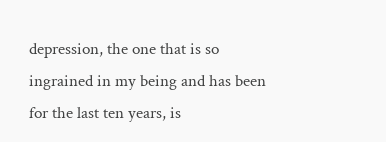depression, the one that is so ingrained in my being and has been for the last ten years, is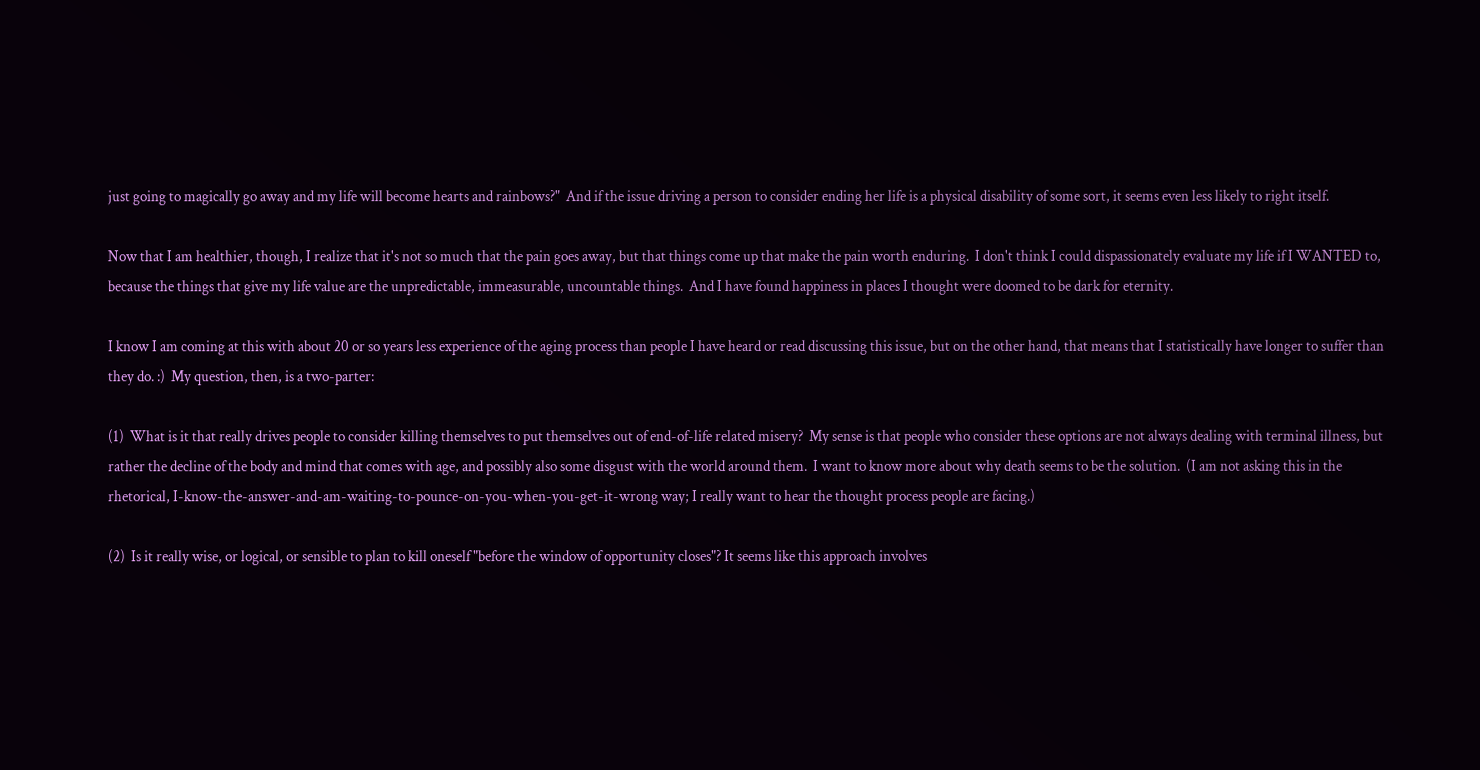just going to magically go away and my life will become hearts and rainbows?"  And if the issue driving a person to consider ending her life is a physical disability of some sort, it seems even less likely to right itself.

Now that I am healthier, though, I realize that it's not so much that the pain goes away, but that things come up that make the pain worth enduring.  I don't think I could dispassionately evaluate my life if I WANTED to, because the things that give my life value are the unpredictable, immeasurable, uncountable things.  And I have found happiness in places I thought were doomed to be dark for eternity.

I know I am coming at this with about 20 or so years less experience of the aging process than people I have heard or read discussing this issue, but on the other hand, that means that I statistically have longer to suffer than they do. :)  My question, then, is a two-parter:

(1)  What is it that really drives people to consider killing themselves to put themselves out of end-of-life related misery?  My sense is that people who consider these options are not always dealing with terminal illness, but rather the decline of the body and mind that comes with age, and possibly also some disgust with the world around them.  I want to know more about why death seems to be the solution.  (I am not asking this in the rhetorical, I-know-the-answer-and-am-waiting-to-pounce-on-you-when-you-get-it-wrong way; I really want to hear the thought process people are facing.)

(2)  Is it really wise, or logical, or sensible to plan to kill oneself "before the window of opportunity closes"? It seems like this approach involves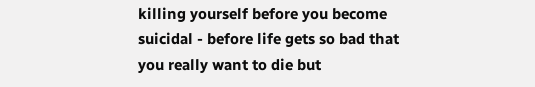killing yourself before you become suicidal - before life gets so bad that you really want to die but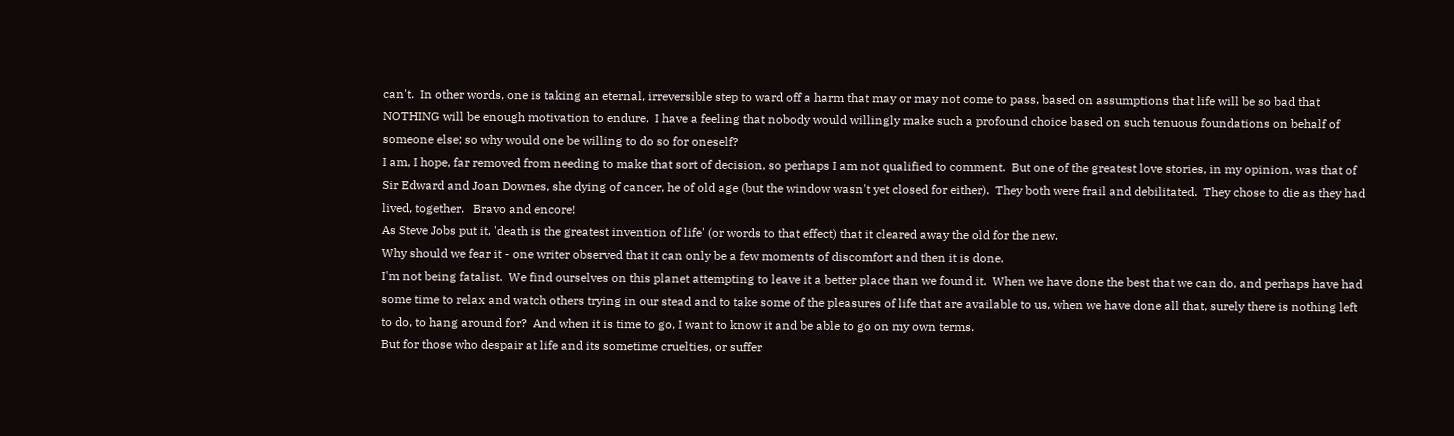can't.  In other words, one is taking an eternal, irreversible step to ward off a harm that may or may not come to pass, based on assumptions that life will be so bad that NOTHING will be enough motivation to endure.  I have a feeling that nobody would willingly make such a profound choice based on such tenuous foundations on behalf of someone else; so why would one be willing to do so for oneself?
I am, I hope, far removed from needing to make that sort of decision, so perhaps I am not qualified to comment.  But one of the greatest love stories, in my opinion, was that of Sir Edward and Joan Downes, she dying of cancer, he of old age (but the window wasn't yet closed for either).  They both were frail and debilitated.  They chose to die as they had lived, together.   Bravo and encore!
As Steve Jobs put it, 'death is the greatest invention of life' (or words to that effect) that it cleared away the old for the new.
Why should we fear it - one writer observed that it can only be a few moments of discomfort and then it is done.
I'm not being fatalist.  We find ourselves on this planet attempting to leave it a better place than we found it.  When we have done the best that we can do, and perhaps have had some time to relax and watch others trying in our stead and to take some of the pleasures of life that are available to us, when we have done all that, surely there is nothing left to do, to hang around for?  And when it is time to go, I want to know it and be able to go on my own terms.
But for those who despair at life and its sometime cruelties, or suffer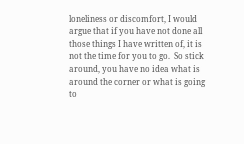loneliness or discomfort, I would argue that if you have not done all those things I have written of, it is not the time for you to go.  So stick around, you have no idea what is around the corner or what is going to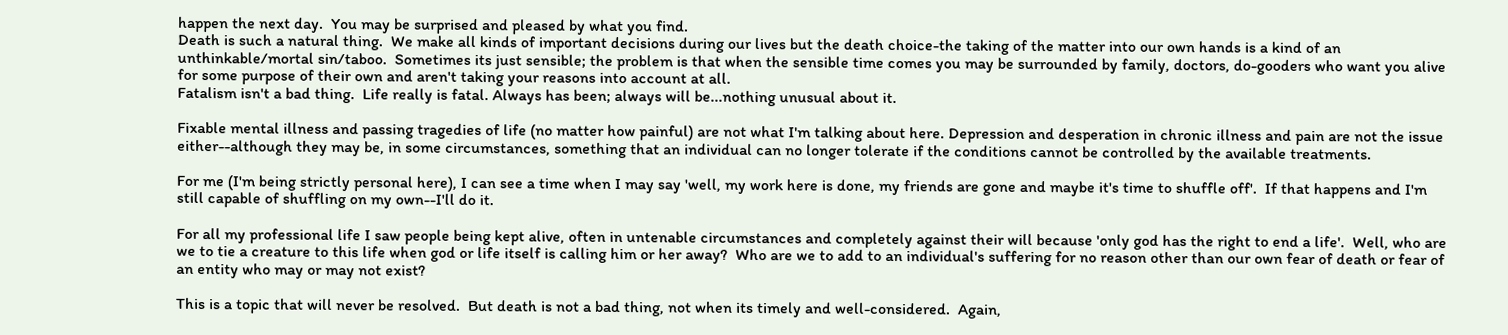happen the next day.  You may be surprised and pleased by what you find.
Death is such a natural thing.  We make all kinds of important decisions during our lives but the death choice-the taking of the matter into our own hands is a kind of an unthinkable/mortal sin/taboo.  Sometimes its just sensible; the problem is that when the sensible time comes you may be surrounded by family, doctors, do-gooders who want you alive for some purpose of their own and aren't taking your reasons into account at all.
Fatalism isn't a bad thing.  Life really is fatal. Always has been; always will be...nothing unusual about it.

Fixable mental illness and passing tragedies of life (no matter how painful) are not what I'm talking about here. Depression and desperation in chronic illness and pain are not the issue either--although they may be, in some circumstances, something that an individual can no longer tolerate if the conditions cannot be controlled by the available treatments.

For me (I'm being strictly personal here), I can see a time when I may say 'well, my work here is done, my friends are gone and maybe it's time to shuffle off'.  If that happens and I'm still capable of shuffling on my own--I'll do it.

For all my professional life I saw people being kept alive, often in untenable circumstances and completely against their will because 'only god has the right to end a life'.  Well, who are we to tie a creature to this life when god or life itself is calling him or her away?  Who are we to add to an individual's suffering for no reason other than our own fear of death or fear of an entity who may or may not exist?

This is a topic that will never be resolved.  But death is not a bad thing, not when its timely and well-considered.  Again,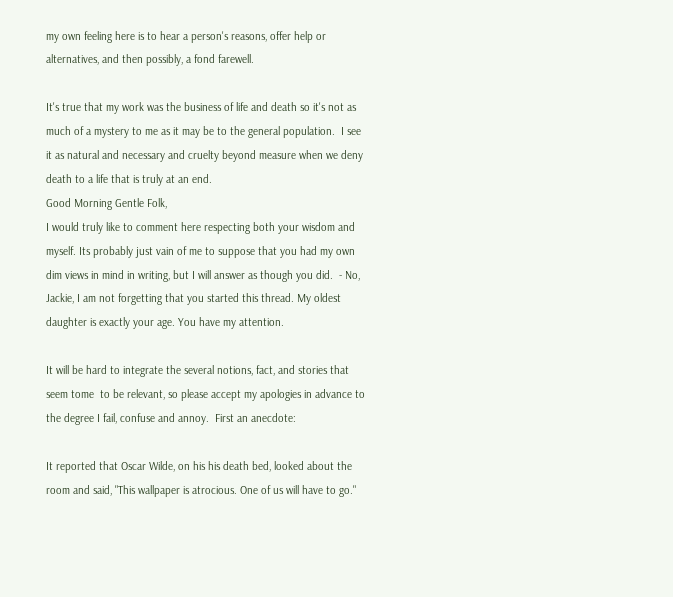my own feeling here is to hear a person's reasons, offer help or alternatives, and then possibly, a fond farewell.

It's true that my work was the business of life and death so it's not as much of a mystery to me as it may be to the general population.  I see it as natural and necessary and cruelty beyond measure when we deny death to a life that is truly at an end.
Good Morning Gentle Folk,
I would truly like to comment here respecting both your wisdom and myself. Its probably just vain of me to suppose that you had my own dim views in mind in writing, but I will answer as though you did.  - No, Jackie, I am not forgetting that you started this thread. My oldest daughter is exactly your age. You have my attention.

It will be hard to integrate the several notions, fact, and stories that seem tome  to be relevant, so please accept my apologies in advance to the degree I fail, confuse and annoy.  First an anecdote:

It reported that Oscar Wilde, on his his death bed, looked about the room and said, "This wallpaper is atrocious. One of us will have to go."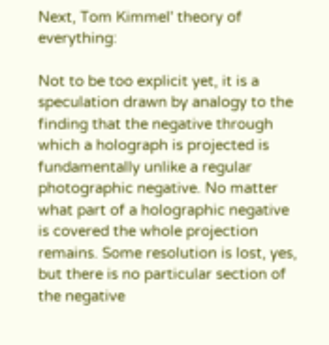Next, Tom Kimmel' theory of everything:

Not to be too explicit yet, it is a speculation drawn by analogy to the finding that the negative through which a holograph is projected is fundamentally unlike a regular photographic negative. No matter what part of a holographic negative is covered the whole projection remains. Some resolution is lost, yes, but there is no particular section of the negative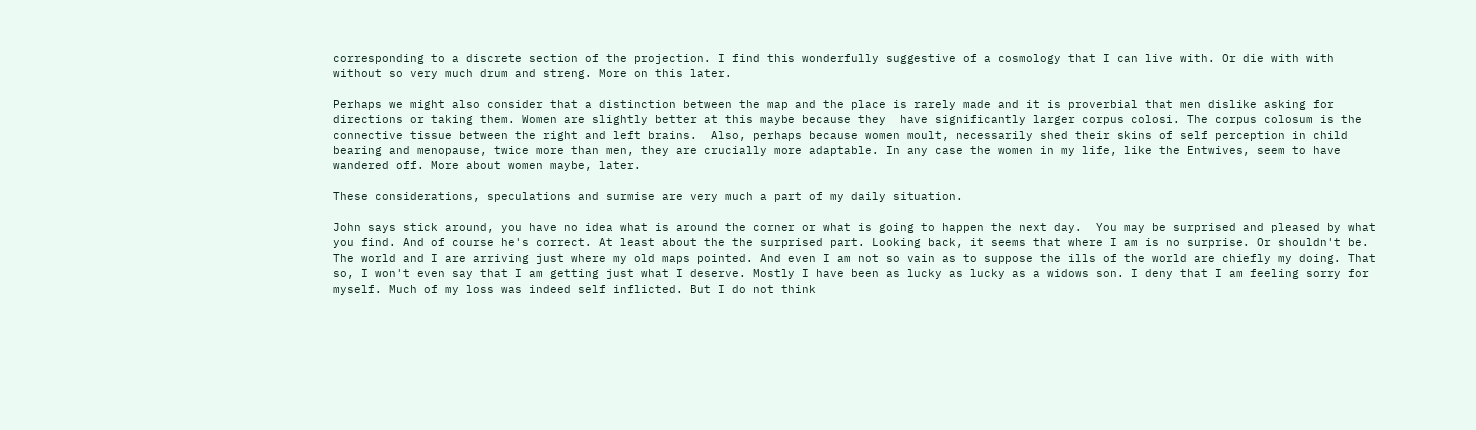corresponding to a discrete section of the projection. I find this wonderfully suggestive of a cosmology that I can live with. Or die with with without so very much drum and streng. More on this later.

Perhaps we might also consider that a distinction between the map and the place is rarely made and it is proverbial that men dislike asking for directions or taking them. Women are slightly better at this maybe because they  have significantly larger corpus colosi. The corpus colosum is the connective tissue between the right and left brains.  Also, perhaps because women moult, necessarily shed their skins of self perception in child bearing and menopause, twice more than men, they are crucially more adaptable. In any case the women in my life, like the Entwives, seem to have wandered off. More about women maybe, later.

These considerations, speculations and surmise are very much a part of my daily situation.

John says stick around, you have no idea what is around the corner or what is going to happen the next day.  You may be surprised and pleased by what you find. And of course he's correct. At least about the the surprised part. Looking back, it seems that where I am is no surprise. Or shouldn't be. The world and I are arriving just where my old maps pointed. And even I am not so vain as to suppose the ills of the world are chiefly my doing. That so, I won't even say that I am getting just what I deserve. Mostly I have been as lucky as lucky as a widows son. I deny that I am feeling sorry for myself. Much of my loss was indeed self inflicted. But I do not think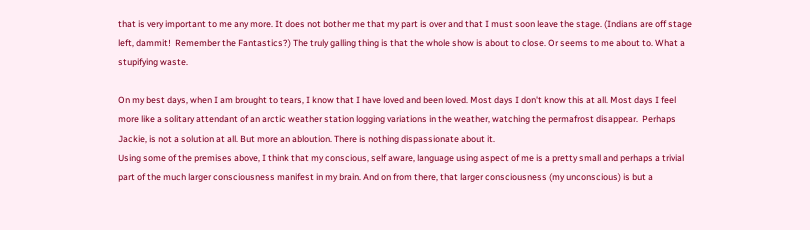that is very important to me any more. It does not bother me that my part is over and that I must soon leave the stage. (Indians are off stage left, dammit!  Remember the Fantastics?) The truly galling thing is that the whole show is about to close. Or seems to me about to. What a stupifying waste.

On my best days, when I am brought to tears, I know that I have loved and been loved. Most days I don't know this at all. Most days I feel more like a solitary attendant of an arctic weather station logging variations in the weather, watching the permafrost disappear.  Perhaps Jackie, is not a solution at all. But more an abloution. There is nothing dispassionate about it.
Using some of the premises above, I think that my conscious, self aware, language using aspect of me is a pretty small and perhaps a trivial part of the much larger consciousness manifest in my brain. And on from there, that larger consciousness (my unconscious) is but a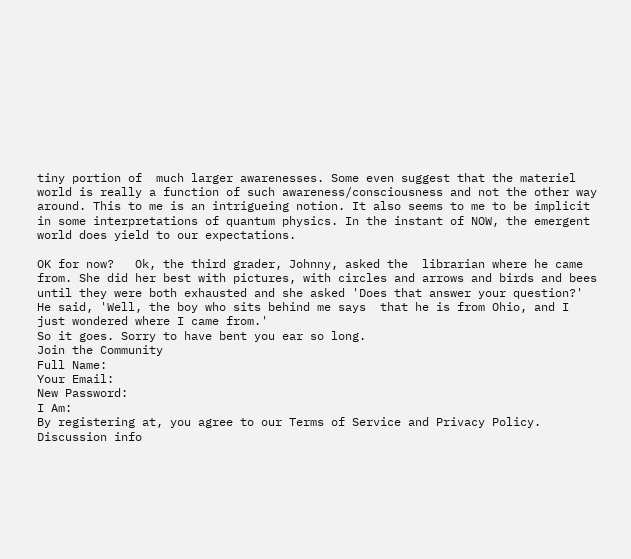tiny portion of  much larger awarenesses. Some even suggest that the materiel world is really a function of such awareness/consciousness and not the other way around. This to me is an intrigueing notion. It also seems to me to be implicit in some interpretations of quantum physics. In the instant of NOW, the emergent world does yield to our expectations.

OK for now?   Ok, the third grader, Johnny, asked the  librarian where he came from. She did her best with pictures, with circles and arrows and birds and bees until they were both exhausted and she asked 'Does that answer your question?'
He said, 'Well, the boy who sits behind me says  that he is from Ohio, and I just wondered where I came from.'
So it goes. Sorry to have bent you ear so long.
Join the Community
Full Name:
Your Email:
New Password:
I Am:
By registering at, you agree to our Terms of Service and Privacy Policy.
Discussion info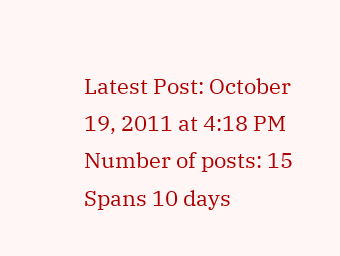Latest Post: October 19, 2011 at 4:18 PM
Number of posts: 15
Spans 10 days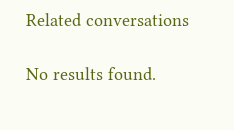Related conversations

No results found.